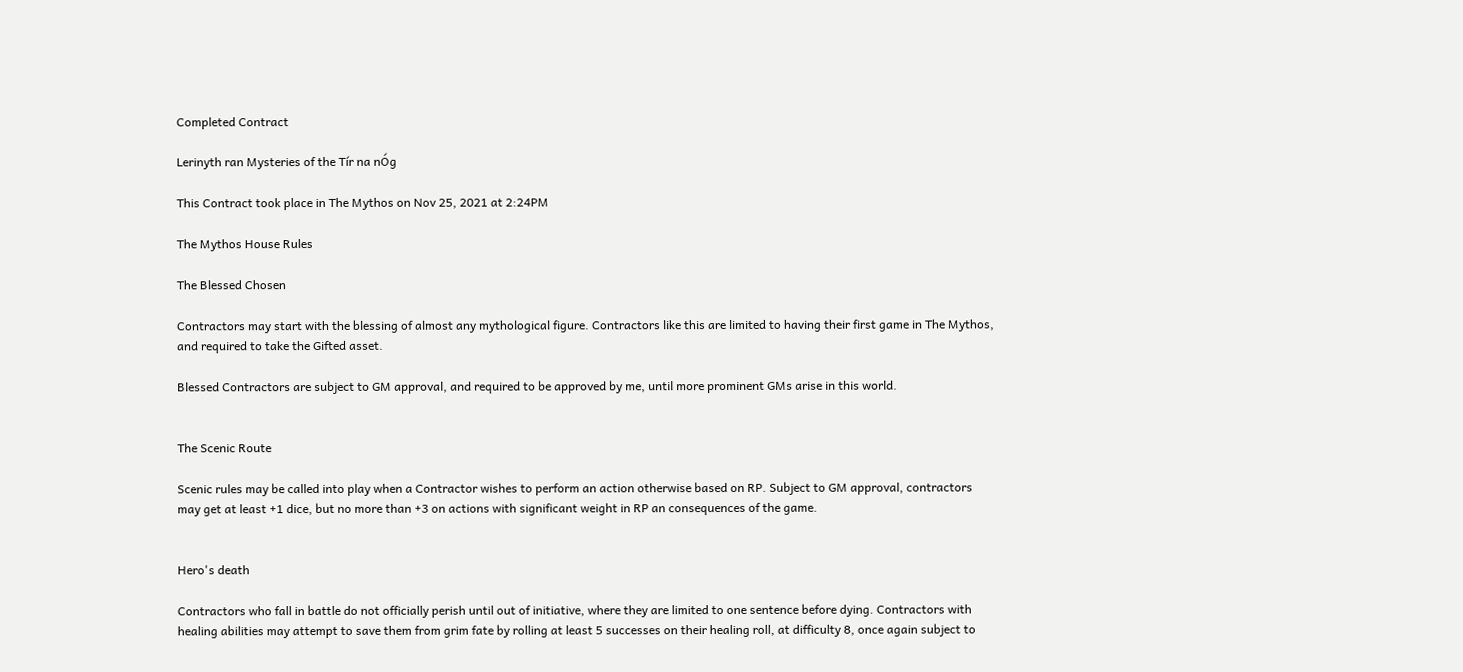Completed Contract

Lerinyth ran Mysteries of the Tír na nÓg

This Contract took place in The Mythos on Nov 25, 2021 at 2:24PM

The Mythos House Rules

The Blessed Chosen

Contractors may start with the blessing of almost any mythological figure. Contractors like this are limited to having their first game in The Mythos, and required to take the Gifted asset.

Blessed Contractors are subject to GM approval, and required to be approved by me, until more prominent GMs arise in this world.


The Scenic Route

Scenic rules may be called into play when a Contractor wishes to perform an action otherwise based on RP. Subject to GM approval, contractors may get at least +1 dice, but no more than +3 on actions with significant weight in RP an consequences of the game.


Hero's death

Contractors who fall in battle do not officially perish until out of initiative, where they are limited to one sentence before dying. Contractors with healing abilities may attempt to save them from grim fate by rolling at least 5 successes on their healing roll, at difficulty 8, once again subject to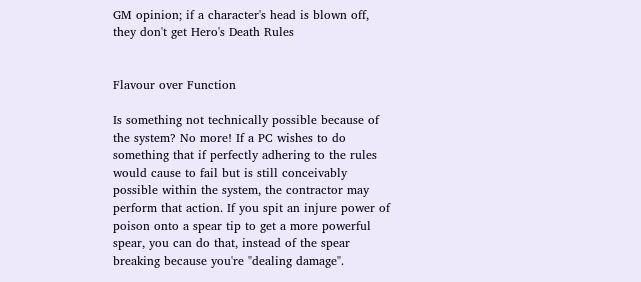GM opinion; if a character's head is blown off, they don't get Hero's Death Rules


Flavour over Function

Is something not technically possible because of the system? No more! If a PC wishes to do something that if perfectly adhering to the rules would cause to fail but is still conceivably possible within the system, the contractor may perform that action. If you spit an injure power of poison onto a spear tip to get a more powerful spear, you can do that, instead of the spear breaking because you're "dealing damage".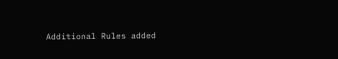Additional Rules added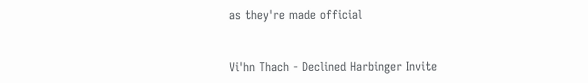as they're made official


Vi'hn Thach - Declined Harbinger Invite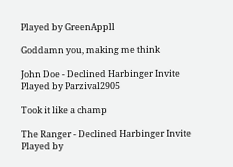Played by GreenAppll

Goddamn you, making me think

John Doe - Declined Harbinger Invite
Played by Parzival2905

Took it like a champ

The Ranger - Declined Harbinger Invite
Played by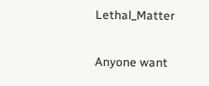Lethal_Matter

Anyone want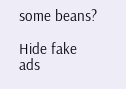some beans?

Hide fake ads